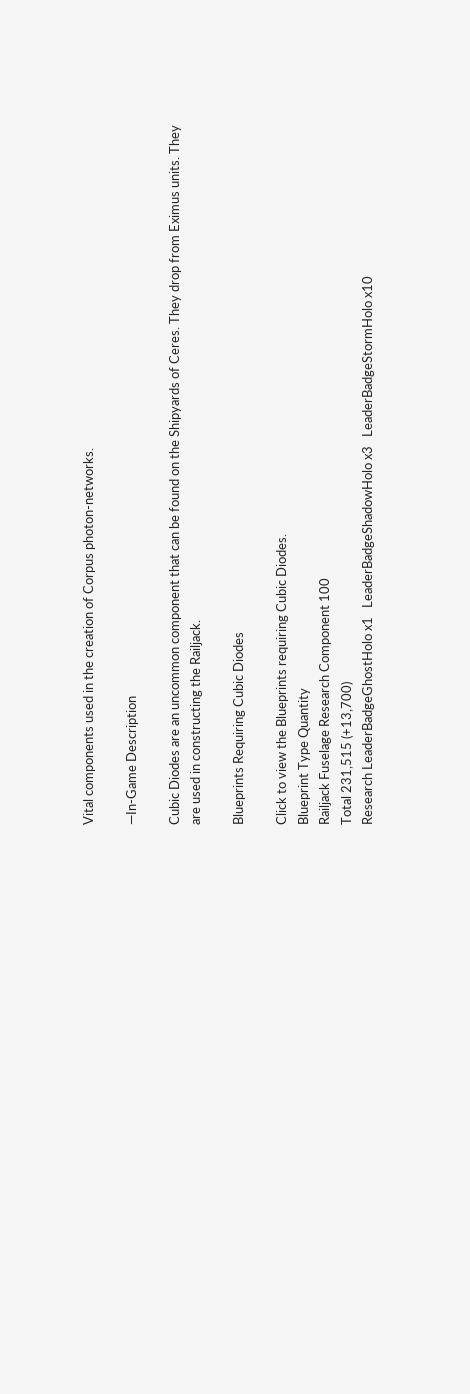Vital components used in the creation of Corpus photon-networks.

—In-Game Description

Cubic Diodes are an uncommon component that can be found on the Shipyards of Ceres. They drop from Eximus units. They are used in constructing the Railjack.

Blueprints Requiring Cubic Diodes

Click to view the Blueprints requiring Cubic Diodes.
Blueprint Type Quantity
Railjack Fuselage Research Component 100
Total 231,515 (+13,700)
Research LeaderBadgeGhostHolo x1   LeaderBadgeShadowHolo x3   LeaderBadgeStormHolo x10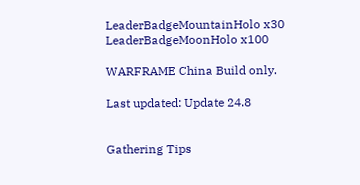LeaderBadgeMountainHolo x30   LeaderBadgeMoonHolo x100

WARFRAME China Build only.

Last updated: Update 24.8


Gathering Tips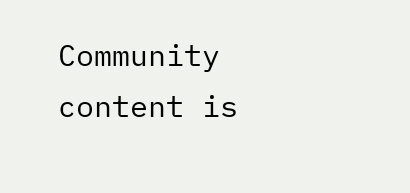Community content is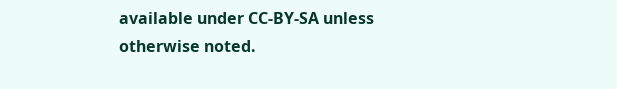available under CC-BY-SA unless otherwise noted.